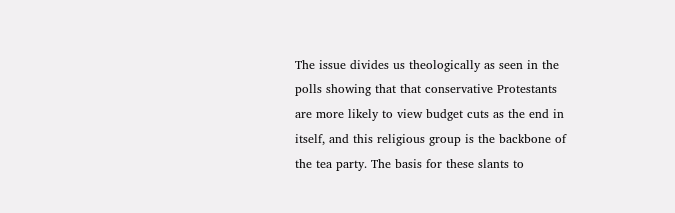The issue divides us theologically as seen in the polls showing that that conservative Protestants are more likely to view budget cuts as the end in itself, and this religious group is the backbone of the tea party. The basis for these slants to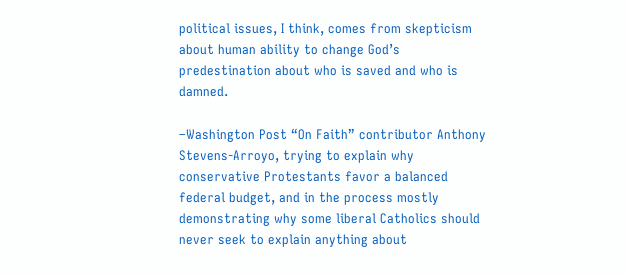political issues, I think, comes from skepticism about human ability to change God’s predestination about who is saved and who is damned.

–Washington Post “On Faith” contributor Anthony Stevens-Arroyo, trying to explain why conservative Protestants favor a balanced federal budget, and in the process mostly demonstrating why some liberal Catholics should never seek to explain anything about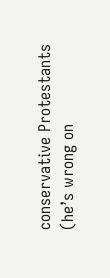conservative Protestants (he’s wrong on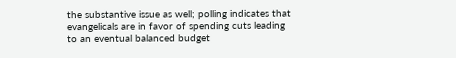the substantive issue as well; polling indicates that evangelicals are in favor of spending cuts leading to an eventual balanced budget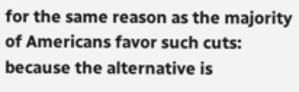for the same reason as the majority of Americans favor such cuts: because the alternative is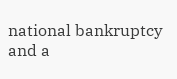national bankruptcy and a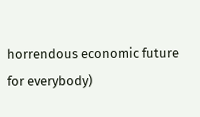horrendous economic future for everybody)